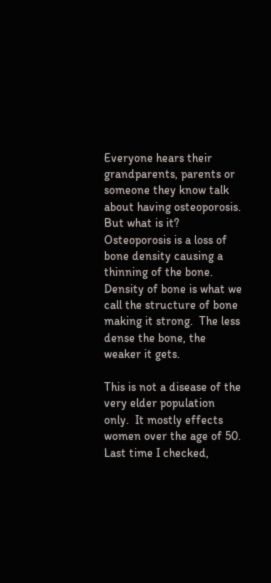Everyone hears their grandparents, parents or someone they know talk about having osteoporosis.  But what is it?  Osteoporosis is a loss of bone density causing a thinning of the bone.  Density of bone is what we call the structure of bone making it strong.  The less dense the bone, the weaker it gets.

This is not a disease of the very elder population only.  It mostly effects women over the age of 50.  Last time I checked,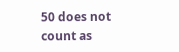50 does not count as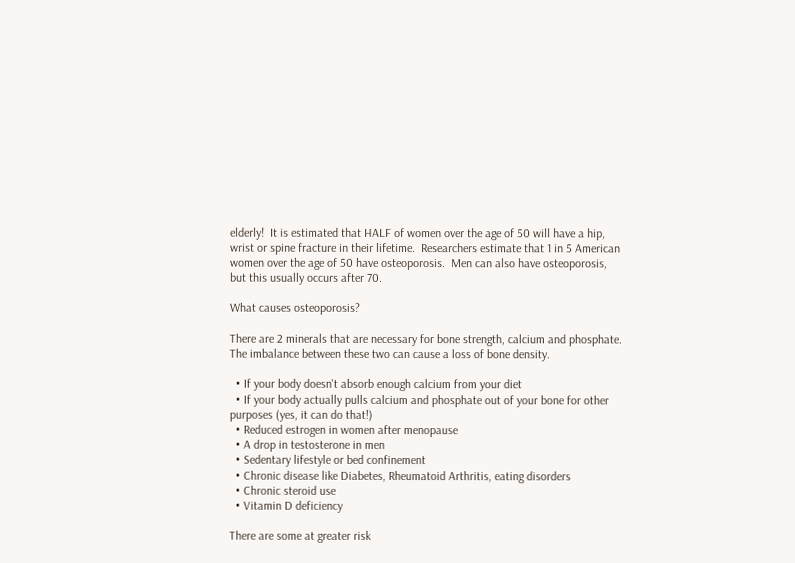elderly!  It is estimated that HALF of women over the age of 50 will have a hip, wrist or spine fracture in their lifetime.  Researchers estimate that 1 in 5 American women over the age of 50 have osteoporosis.  Men can also have osteoporosis, but this usually occurs after 70.

What causes osteoporosis?

There are 2 minerals that are necessary for bone strength, calcium and phosphate.  The imbalance between these two can cause a loss of bone density.

  • If your body doesn't absorb enough calcium from your diet
  • If your body actually pulls calcium and phosphate out of your bone for other purposes (yes, it can do that!)
  • Reduced estrogen in women after menopause
  • A drop in testosterone in men
  • Sedentary lifestyle or bed confinement
  • Chronic disease like Diabetes, Rheumatoid Arthritis, eating disorders
  • Chronic steroid use
  • Vitamin D deficiency

There are some at greater risk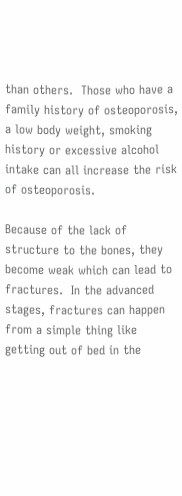than others.  Those who have a family history of osteoporosis, a low body weight, smoking history or excessive alcohol intake can all increase the risk of osteoporosis.

Because of the lack of structure to the bones, they become weak which can lead to fractures.  In the advanced stages, fractures can happen from a simple thing like getting out of bed in the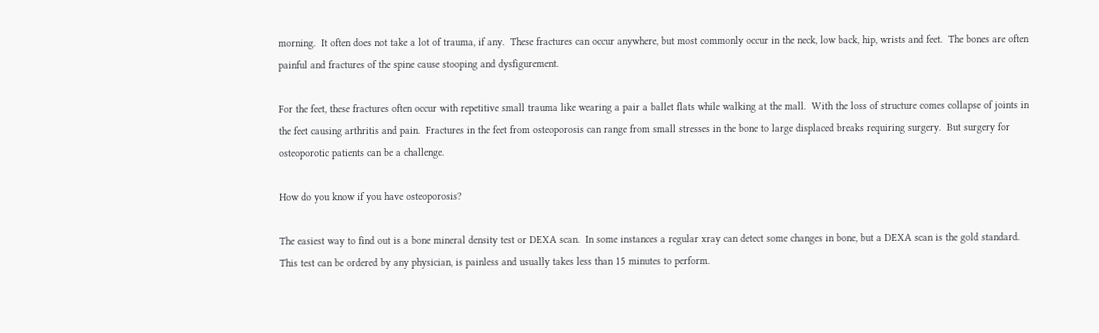morning.  It often does not take a lot of trauma, if any.  These fractures can occur anywhere, but most commonly occur in the neck, low back, hip, wrists and feet.  The bones are often painful and fractures of the spine cause stooping and dysfigurement.

For the feet, these fractures often occur with repetitive small trauma like wearing a pair a ballet flats while walking at the mall.  With the loss of structure comes collapse of joints in the feet causing arthritis and pain.  Fractures in the feet from osteoporosis can range from small stresses in the bone to large displaced breaks requiring surgery.  But surgery for osteoporotic patients can be a challenge.

How do you know if you have osteoporosis?

The easiest way to find out is a bone mineral density test or DEXA scan.  In some instances a regular xray can detect some changes in bone, but a DEXA scan is the gold standard.  This test can be ordered by any physician, is painless and usually takes less than 15 minutes to perform.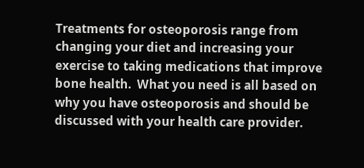Treatments for osteoporosis range from changing your diet and increasing your exercise to taking medications that improve bone health.  What you need is all based on why you have osteoporosis and should be discussed with your health care provider.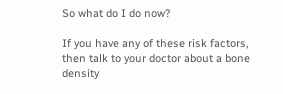So what do I do now?

If you have any of these risk factors, then talk to your doctor about a bone density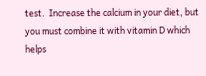test.  Increase the calcium in your diet, but you must combine it with vitamin D which helps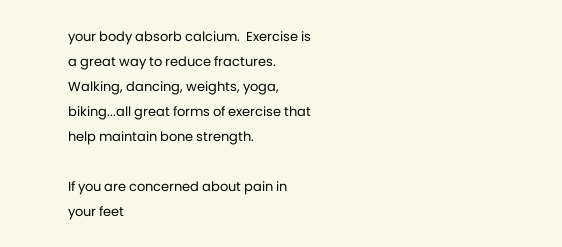your body absorb calcium.  Exercise is a great way to reduce fractures.  Walking, dancing, weights, yoga, biking...all great forms of exercise that help maintain bone strength.

If you are concerned about pain in your feet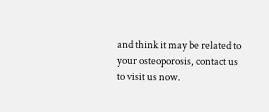and think it may be related to your osteoporosis, contact us to visit us now.